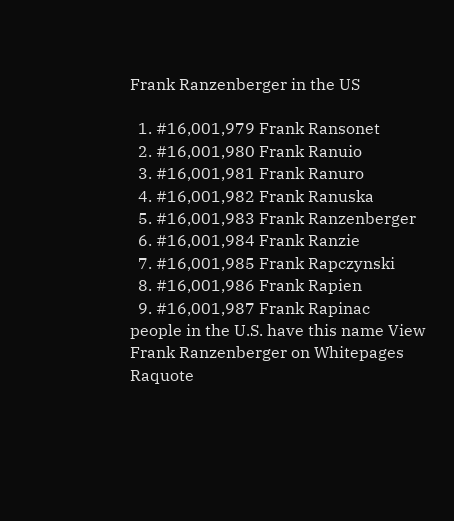Frank Ranzenberger in the US

  1. #16,001,979 Frank Ransonet
  2. #16,001,980 Frank Ranuio
  3. #16,001,981 Frank Ranuro
  4. #16,001,982 Frank Ranuska
  5. #16,001,983 Frank Ranzenberger
  6. #16,001,984 Frank Ranzie
  7. #16,001,985 Frank Rapczynski
  8. #16,001,986 Frank Rapien
  9. #16,001,987 Frank Rapinac
people in the U.S. have this name View Frank Ranzenberger on Whitepages Raquote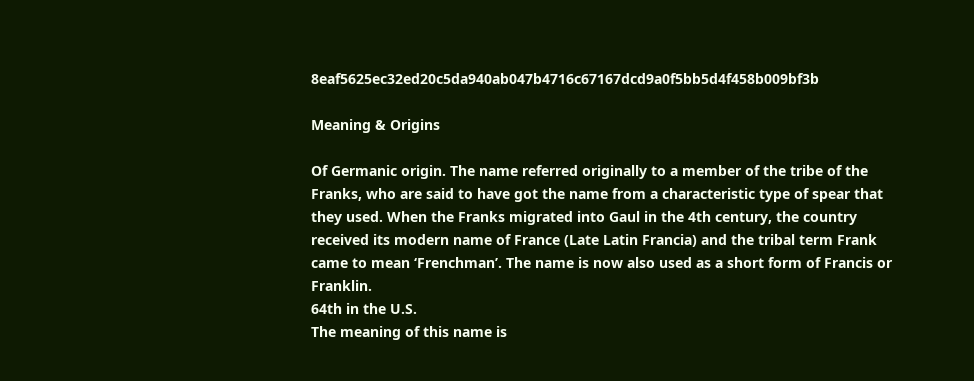8eaf5625ec32ed20c5da940ab047b4716c67167dcd9a0f5bb5d4f458b009bf3b

Meaning & Origins

Of Germanic origin. The name referred originally to a member of the tribe of the Franks, who are said to have got the name from a characteristic type of spear that they used. When the Franks migrated into Gaul in the 4th century, the country received its modern name of France (Late Latin Francia) and the tribal term Frank came to mean ‘Frenchman’. The name is now also used as a short form of Francis or Franklin.
64th in the U.S.
The meaning of this name is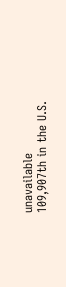unavailable
109,907th in the U.S.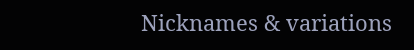Nicknames & variations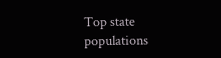Top state populations